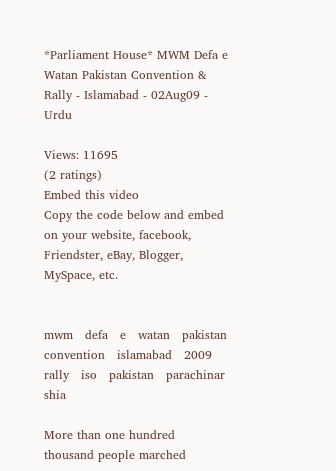*Parliament House* MWM Defa e Watan Pakistan Convention & Rally - Islamabad - 02Aug09 - Urdu

Views: 11695
(2 ratings)
Embed this video
Copy the code below and embed on your website, facebook, Friendster, eBay, Blogger, MySpace, etc.


mwm   defa   e   watan   pakistan   convention   islamabad   2009   rally   iso   pakistan   parachinar   shia

More than one hundred thousand people marched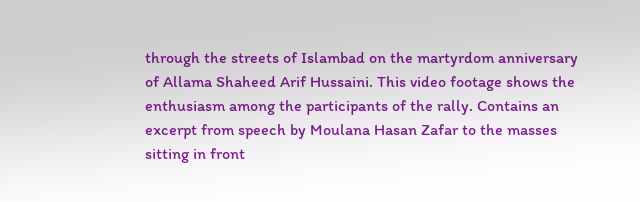through the streets of Islambad on the martyrdom anniversary of Allama Shaheed Arif Hussaini. This video footage shows the enthusiasm among the participants of the rally. Contains an excerpt from speech by Moulana Hasan Zafar to the masses sitting in front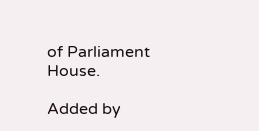of Parliament House.

Added by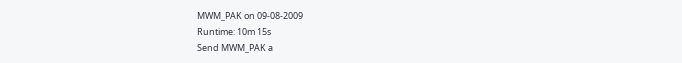MWM_PAK on 09-08-2009
Runtime: 10m 15s
Send MWM_PAK a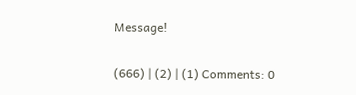Message!

(666) | (2) | (1) Comments: 0